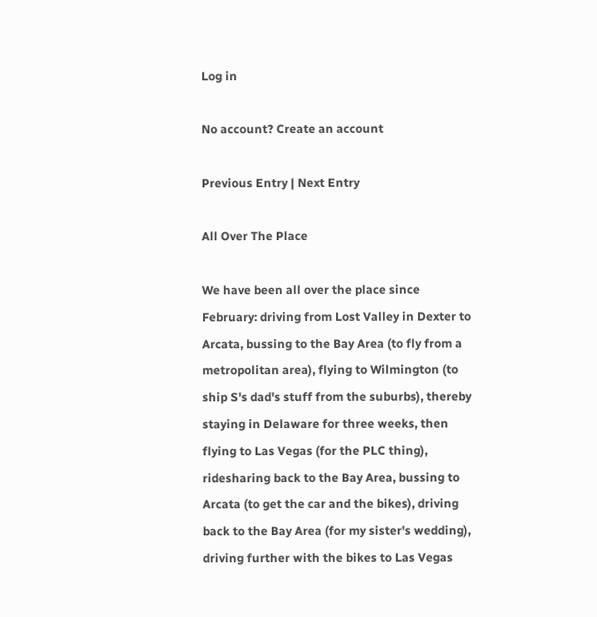Log in

No account? Create an account

Previous Entry | Next Entry

All Over The Place

We have been all over the place since February: driving from Lost Valley in Dexter to Arcata, bussing to the Bay Area (to fly from a metropolitan area), flying to Wilmington (to ship S's dad's stuff from the suburbs), thereby staying in Delaware for three weeks, then flying to Las Vegas (for the PLC thing), ridesharing back to the Bay Area, bussing to Arcata (to get the car and the bikes), driving back to the Bay Area (for my sister's wedding), driving further with the bikes to Las Vegas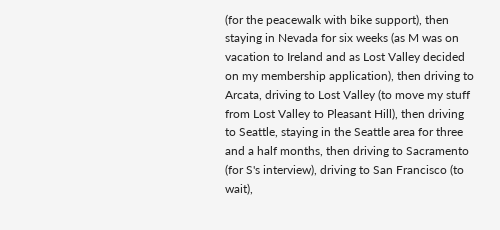(for the peacewalk with bike support), then staying in Nevada for six weeks (as M was on vacation to Ireland and as Lost Valley decided on my membership application), then driving to Arcata, driving to Lost Valley (to move my stuff from Lost Valley to Pleasant Hill), then driving to Seattle, staying in the Seattle area for three and a half months, then driving to Sacramento (for S's interview), driving to San Francisco (to wait),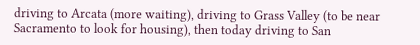driving to Arcata (more waiting), driving to Grass Valley (to be near Sacramento to look for housing), then today driving to San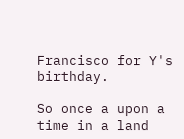Francisco for Y's birthday.

So once a upon a time in a land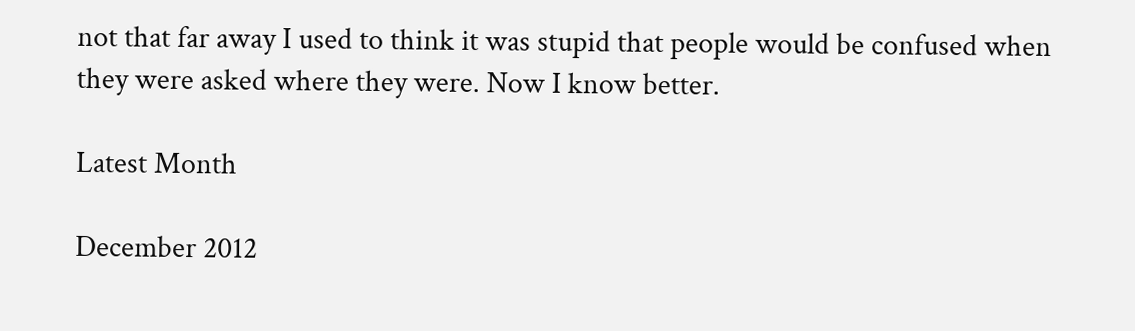not that far away I used to think it was stupid that people would be confused when they were asked where they were. Now I know better.

Latest Month

December 2012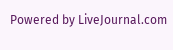Powered by LiveJournal.com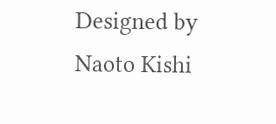Designed by Naoto Kishi